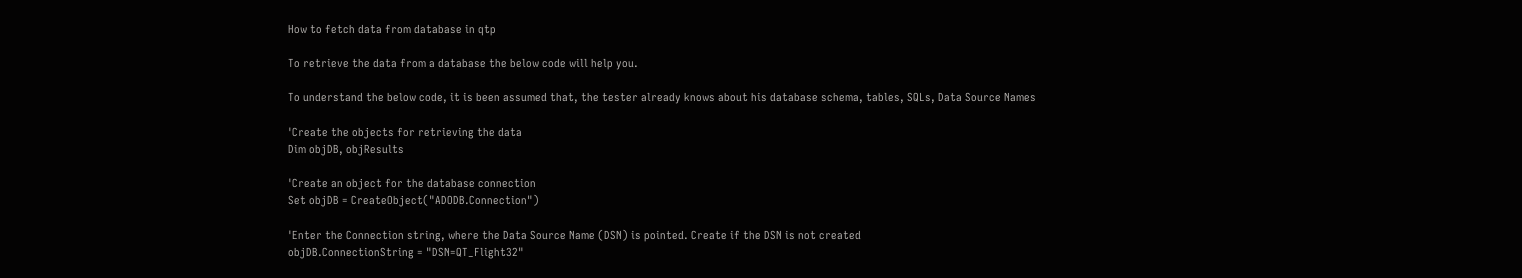How to fetch data from database in qtp

To retrieve the data from a database the below code will help you.

To understand the below code, it is been assumed that, the tester already knows about his database schema, tables, SQLs, Data Source Names

'Create the objects for retrieving the data
Dim objDB, objResults

'Create an object for the database connection
Set objDB = CreateObject("ADODB.Connection")

'Enter the Connection string, where the Data Source Name (DSN) is pointed. Create if the DSN is not created
objDB.ConnectionString = "DSN=QT_Flight32"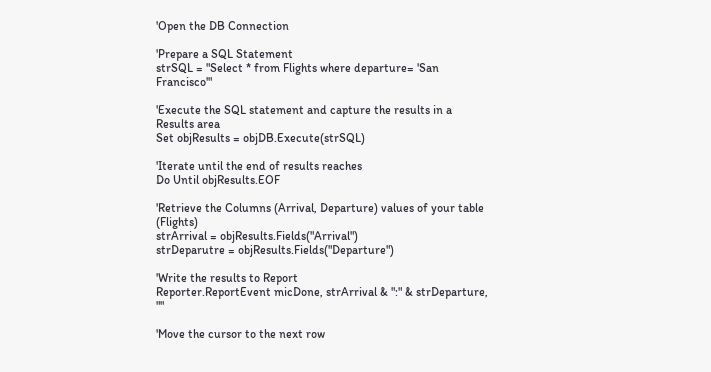'Open the DB Connection

'Prepare a SQL Statement
strSQL = "Select * from Flights where departure= 'San Francisco'"

'Execute the SQL statement and capture the results in a Results area
Set objResults = objDB.Execute(strSQL)

'Iterate until the end of results reaches
Do Until objResults.EOF

'Retrieve the Columns (Arrival, Departure) values of your table (Flights)
strArrival = objResults.Fields("Arrival")
strDeparutre = objResults.Fields("Departure")

'Write the results to Report
Reporter.ReportEvent micDone, strArrival & ":" & strDeparture, ""

'Move the cursor to the next row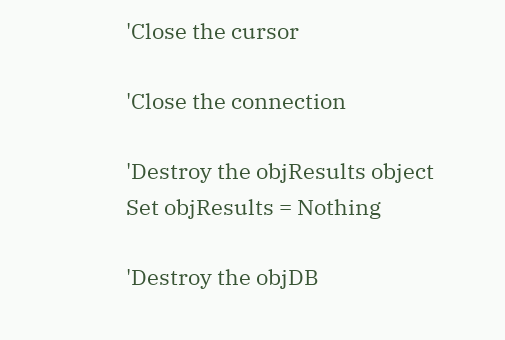'Close the cursor

'Close the connection

'Destroy the objResults object
Set objResults = Nothing

'Destroy the objDB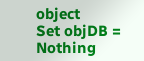object
Set objDB = Nothing